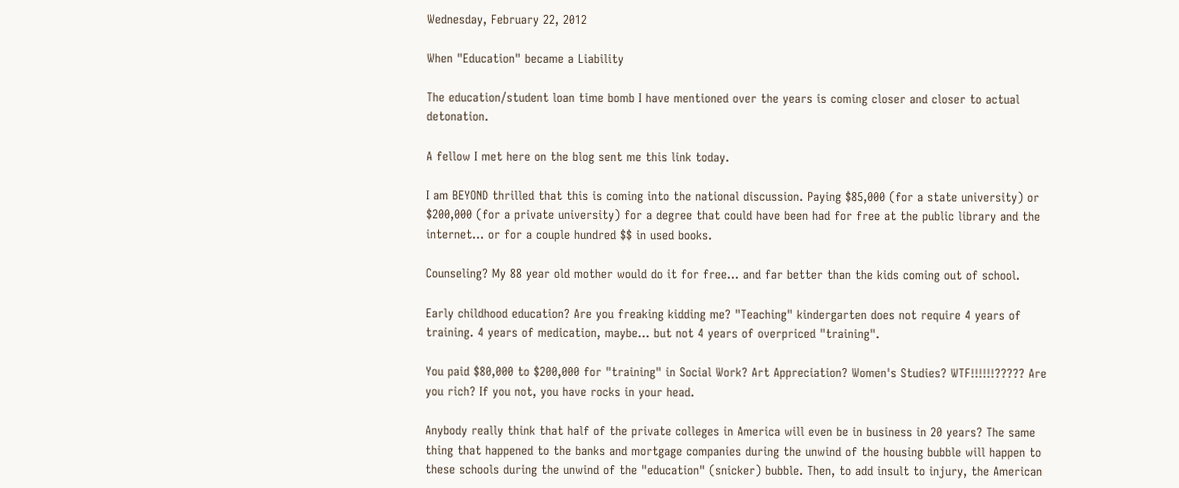Wednesday, February 22, 2012

When "Education" became a Liability

The education/student loan time bomb I have mentioned over the years is coming closer and closer to actual detonation.

A fellow I met here on the blog sent me this link today.

I am BEYOND thrilled that this is coming into the national discussion. Paying $85,000 (for a state university) or $200,000 (for a private university) for a degree that could have been had for free at the public library and the internet... or for a couple hundred $$ in used books.

Counseling? My 88 year old mother would do it for free... and far better than the kids coming out of school.

Early childhood education? Are you freaking kidding me? "Teaching" kindergarten does not require 4 years of training. 4 years of medication, maybe... but not 4 years of overpriced "training".

You paid $80,000 to $200,000 for "training" in Social Work? Art Appreciation? Women's Studies? WTF!!!!!!????? Are you rich? If you not, you have rocks in your head.

Anybody really think that half of the private colleges in America will even be in business in 20 years? The same thing that happened to the banks and mortgage companies during the unwind of the housing bubble will happen to these schools during the unwind of the "education" (snicker) bubble. Then, to add insult to injury, the American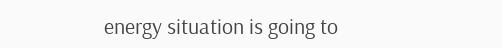energy situation is going to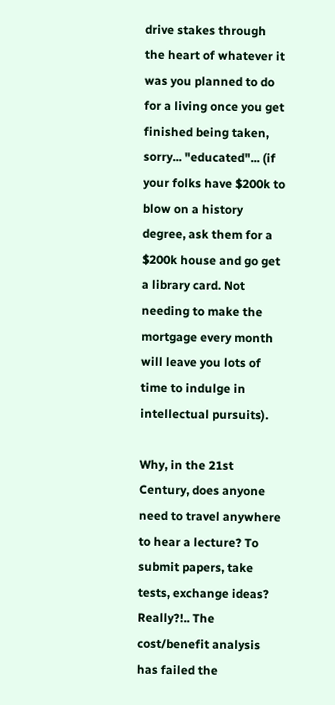drive stakes through the heart of whatever it was you planned to do for a living once you get finished being taken, sorry... "educated"... (if your folks have $200k to blow on a history degree, ask them for a $200k house and go get a library card. Not needing to make the mortgage every month will leave you lots of time to indulge in intellectual pursuits).

Why, in the 21st Century, does anyone need to travel anywhere to hear a lecture? To submit papers, take tests, exchange ideas? Really?!.. The cost/benefit analysis has failed the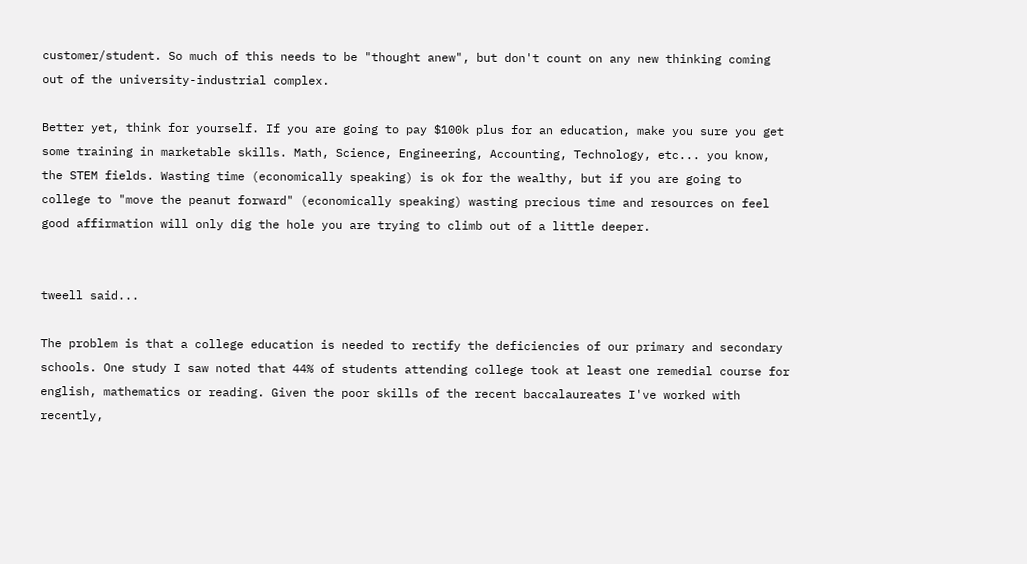customer/student. So much of this needs to be "thought anew", but don't count on any new thinking coming out of the university-industrial complex.

Better yet, think for yourself. If you are going to pay $100k plus for an education, make you sure you get some training in marketable skills. Math, Science, Engineering, Accounting, Technology, etc... you know, the STEM fields. Wasting time (economically speaking) is ok for the wealthy, but if you are going to college to "move the peanut forward" (economically speaking) wasting precious time and resources on feel good affirmation will only dig the hole you are trying to climb out of a little deeper.


tweell said...

The problem is that a college education is needed to rectify the deficiencies of our primary and secondary schools. One study I saw noted that 44% of students attending college took at least one remedial course for english, mathematics or reading. Given the poor skills of the recent baccalaureates I've worked with recently,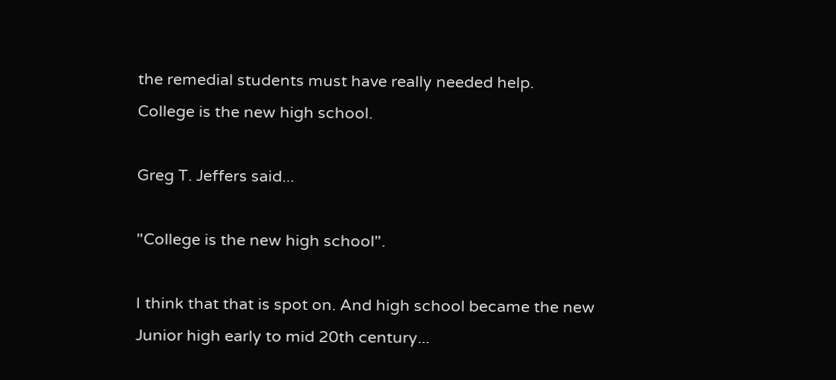the remedial students must have really needed help.
College is the new high school.

Greg T. Jeffers said...

"College is the new high school".

I think that that is spot on. And high school became the new Junior high early to mid 20th century...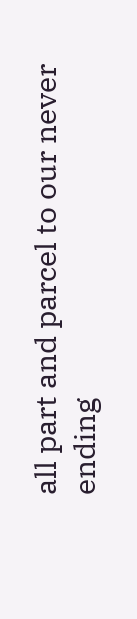all part and parcel to our never ending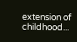extension of childhood...